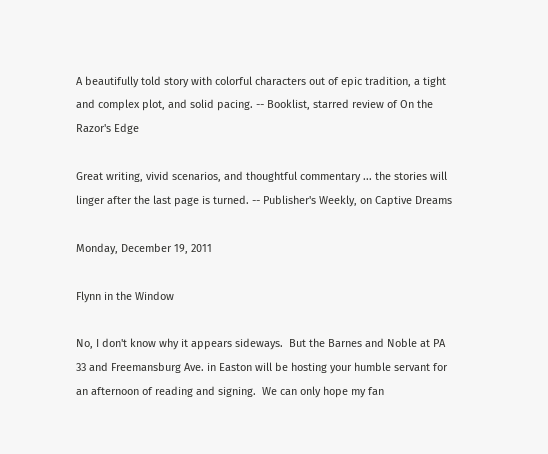A beautifully told story with colorful characters out of epic tradition, a tight and complex plot, and solid pacing. -- Booklist, starred review of On the Razor's Edge

Great writing, vivid scenarios, and thoughtful commentary ... the stories will linger after the last page is turned. -- Publisher's Weekly, on Captive Dreams

Monday, December 19, 2011

Flynn in the Window

No, I don't know why it appears sideways.  But the Barnes and Noble at PA 33 and Freemansburg Ave. in Easton will be hosting your humble servant for an afternoon of reading and signing.  We can only hope my fan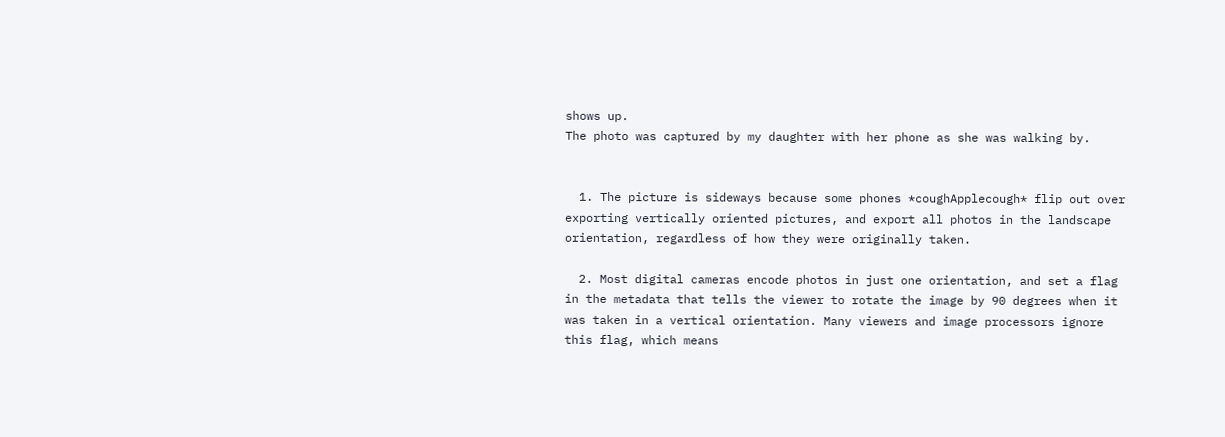shows up.
The photo was captured by my daughter with her phone as she was walking by.


  1. The picture is sideways because some phones *coughApplecough* flip out over exporting vertically oriented pictures, and export all photos in the landscape orientation, regardless of how they were originally taken.

  2. Most digital cameras encode photos in just one orientation, and set a flag in the metadata that tells the viewer to rotate the image by 90 degrees when it was taken in a vertical orientation. Many viewers and image processors ignore this flag, which means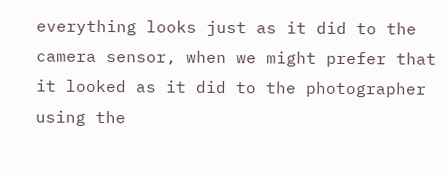everything looks just as it did to the camera sensor, when we might prefer that it looked as it did to the photographer using the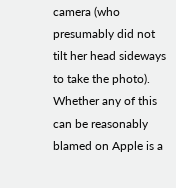camera (who presumably did not tilt her head sideways to take the photo). Whether any of this can be reasonably blamed on Apple is a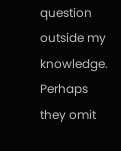question outside my knowledge. Perhaps they omit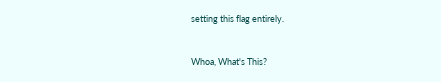setting this flag entirely.


Whoa, What's This?